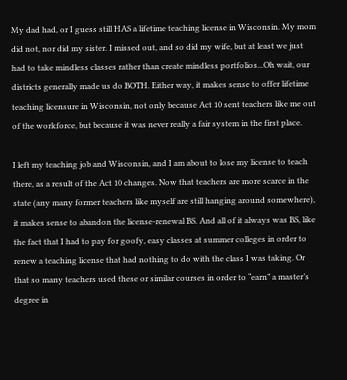My dad had, or I guess still HAS a lifetime teaching license in Wisconsin. My mom did not, nor did my sister. I missed out, and so did my wife, but at least we just had to take mindless classes rather than create mindless portfolios...Oh wait, our districts generally made us do BOTH. Either way, it makes sense to offer lifetime teaching licensure in Wisconsin, not only because Act 10 sent teachers like me out of the workforce, but because it was never really a fair system in the first place.

I left my teaching job and Wisconsin, and I am about to lose my license to teach there, as a result of the Act 10 changes. Now that teachers are more scarce in the state (any many former teachers like myself are still hanging around somewhere), it makes sense to abandon the license-renewal BS. And all of it always was BS, like the fact that I had to pay for goofy, easy classes at summer colleges in order to renew a teaching license that had nothing to do with the class I was taking. Or that so many teachers used these or similar courses in order to “earn” a master’s degree in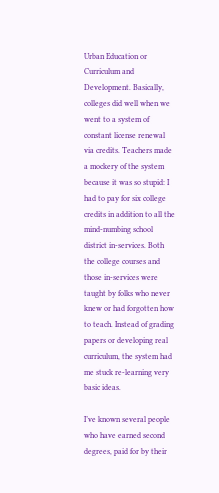Urban Education or Curriculum and Development. Basically, colleges did well when we went to a system of constant license renewal via credits. Teachers made a mockery of the system because it was so stupid: I had to pay for six college credits in addition to all the mind-numbing school district in-services. Both the college courses and those in-services were taught by folks who never knew or had forgotten how to teach. Instead of grading papers or developing real curriculum, the system had me stuck re-learning very basic ideas.

I’ve known several people who have earned second degrees, paid for by their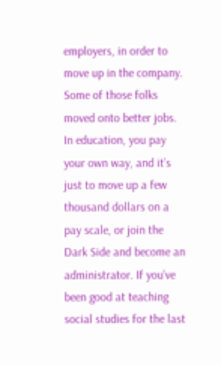employers, in order to move up in the company. Some of those folks moved onto better jobs. In education, you pay your own way, and it’s just to move up a few thousand dollars on a pay scale, or join the Dark Side and become an administrator. If you’ve been good at teaching social studies for the last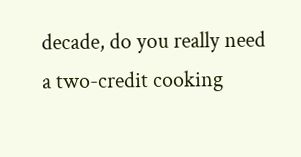decade, do you really need a two-credit cooking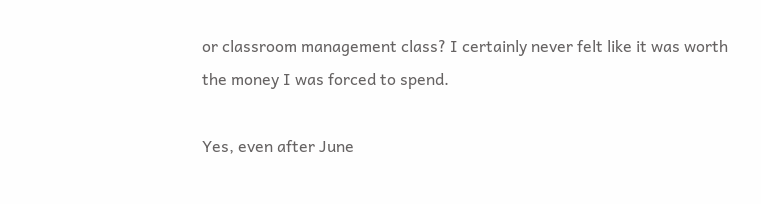or classroom management class? I certainly never felt like it was worth the money I was forced to spend.

Yes, even after June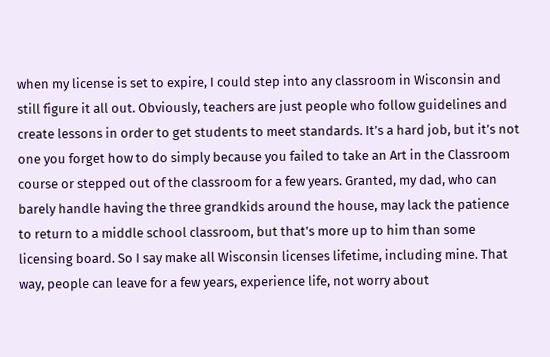when my license is set to expire, I could step into any classroom in Wisconsin and still figure it all out. Obviously, teachers are just people who follow guidelines and create lessons in order to get students to meet standards. It’s a hard job, but it’s not one you forget how to do simply because you failed to take an Art in the Classroom course or stepped out of the classroom for a few years. Granted, my dad, who can barely handle having the three grandkids around the house, may lack the patience to return to a middle school classroom, but that’s more up to him than some licensing board. So I say make all Wisconsin licenses lifetime, including mine. That way, people can leave for a few years, experience life, not worry about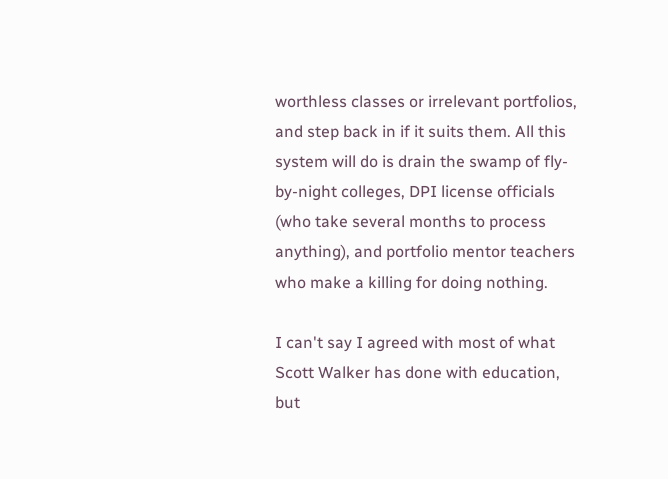worthless classes or irrelevant portfolios, and step back in if it suits them. All this system will do is drain the swamp of fly-by-night colleges, DPI license officials (who take several months to process anything), and portfolio mentor teachers who make a killing for doing nothing.

I can't say I agreed with most of what Scott Walker has done with education, but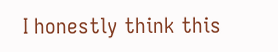I honestly think this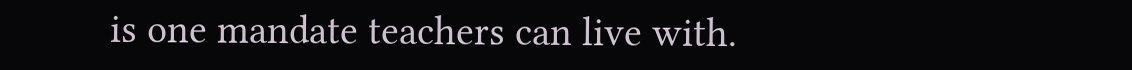is one mandate teachers can live with.